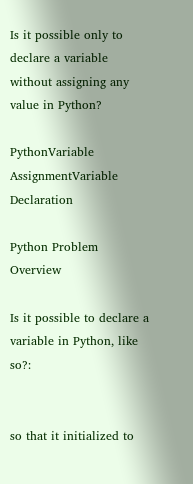Is it possible only to declare a variable without assigning any value in Python?

PythonVariable AssignmentVariable Declaration

Python Problem Overview

Is it possible to declare a variable in Python, like so?:


so that it initialized to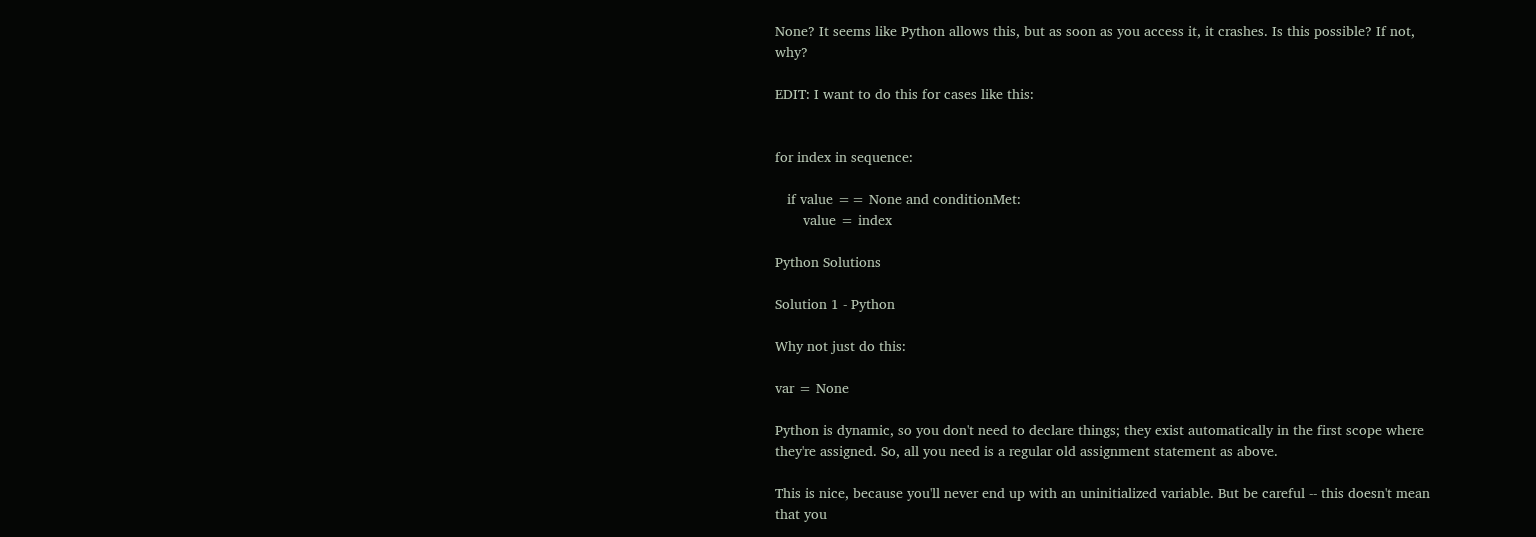None? It seems like Python allows this, but as soon as you access it, it crashes. Is this possible? If not, why?

EDIT: I want to do this for cases like this:


for index in sequence:

   if value == None and conditionMet:
       value = index

Python Solutions

Solution 1 - Python

Why not just do this:

var = None

Python is dynamic, so you don't need to declare things; they exist automatically in the first scope where they're assigned. So, all you need is a regular old assignment statement as above.

This is nice, because you'll never end up with an uninitialized variable. But be careful -- this doesn't mean that you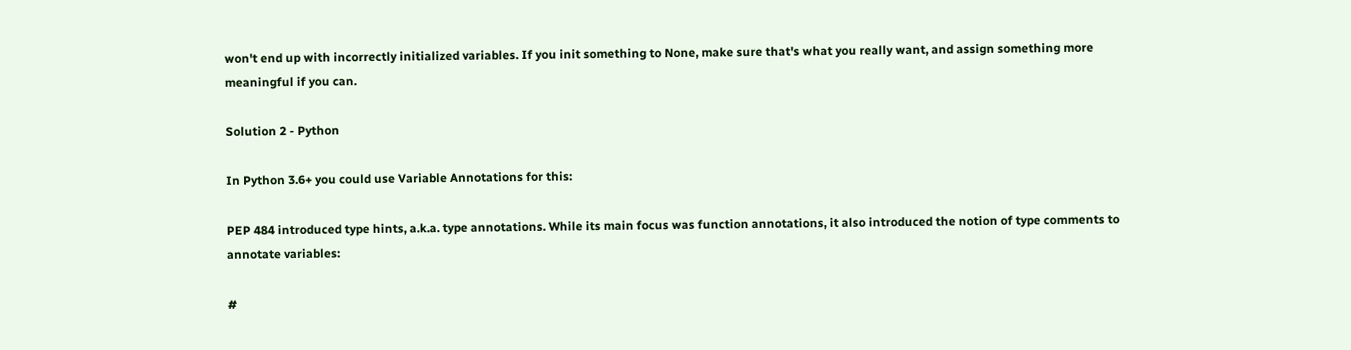won't end up with incorrectly initialized variables. If you init something to None, make sure that's what you really want, and assign something more meaningful if you can.

Solution 2 - Python

In Python 3.6+ you could use Variable Annotations for this:

PEP 484 introduced type hints, a.k.a. type annotations. While its main focus was function annotations, it also introduced the notion of type comments to annotate variables:

#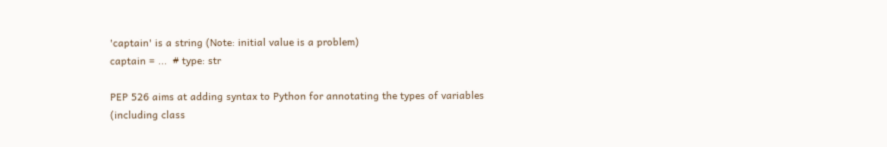'captain' is a string (Note: initial value is a problem)
captain = ...  # type: str

PEP 526 aims at adding syntax to Python for annotating the types of variables (including class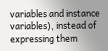variables and instance variables), instead of expressing them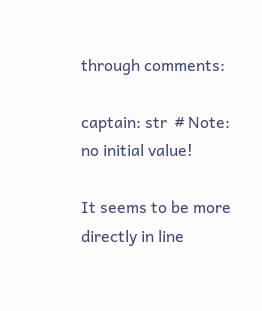through comments:

captain: str  # Note: no initial value!

It seems to be more directly in line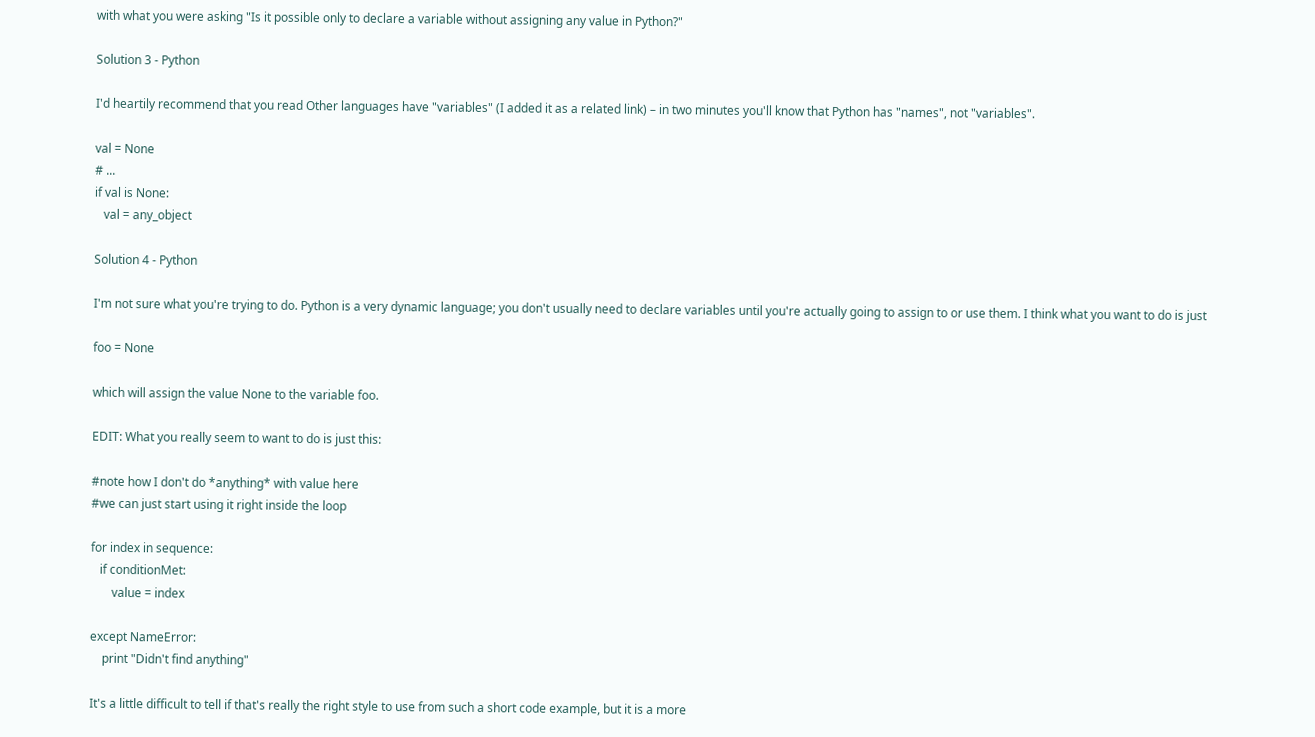with what you were asking "Is it possible only to declare a variable without assigning any value in Python?"

Solution 3 - Python

I'd heartily recommend that you read Other languages have "variables" (I added it as a related link) – in two minutes you'll know that Python has "names", not "variables".

val = None
# ...
if val is None:
   val = any_object

Solution 4 - Python

I'm not sure what you're trying to do. Python is a very dynamic language; you don't usually need to declare variables until you're actually going to assign to or use them. I think what you want to do is just

foo = None

which will assign the value None to the variable foo.

EDIT: What you really seem to want to do is just this:

#note how I don't do *anything* with value here
#we can just start using it right inside the loop

for index in sequence:
   if conditionMet:
       value = index

except NameError:
    print "Didn't find anything"

It's a little difficult to tell if that's really the right style to use from such a short code example, but it is a more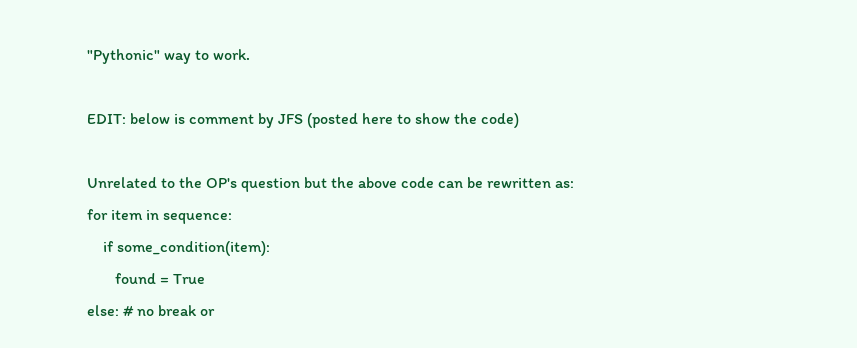"Pythonic" way to work.

EDIT: below is comment by JFS (posted here to show the code)

Unrelated to the OP's question but the above code can be rewritten as:
for item in sequence:
    if some_condition(item):
       found = True
else: # no break or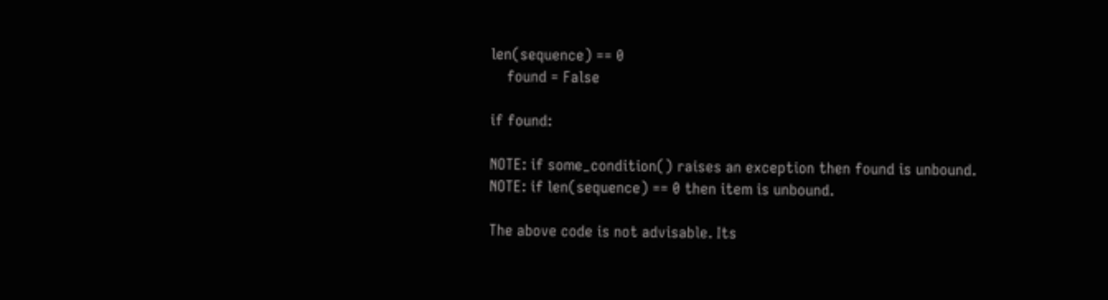len(sequence) == 0
    found = False

if found:

NOTE: if some_condition() raises an exception then found is unbound.
NOTE: if len(sequence) == 0 then item is unbound.

The above code is not advisable. Its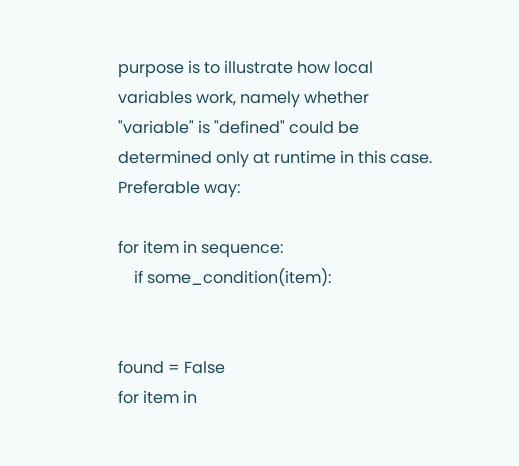purpose is to illustrate how local variables work, namely whether "variable" is "defined" could be determined only at runtime in this case. Preferable way:

for item in sequence:
    if some_condition(item):


found = False
for item in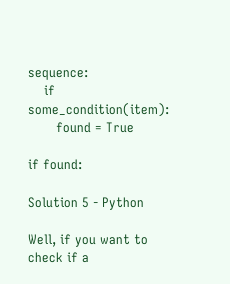sequence:
    if some_condition(item):
       found = True

if found:

Solution 5 - Python

Well, if you want to check if a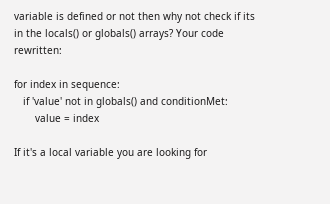variable is defined or not then why not check if its in the locals() or globals() arrays? Your code rewritten:

for index in sequence:
   if 'value' not in globals() and conditionMet:
       value = index

If it's a local variable you are looking for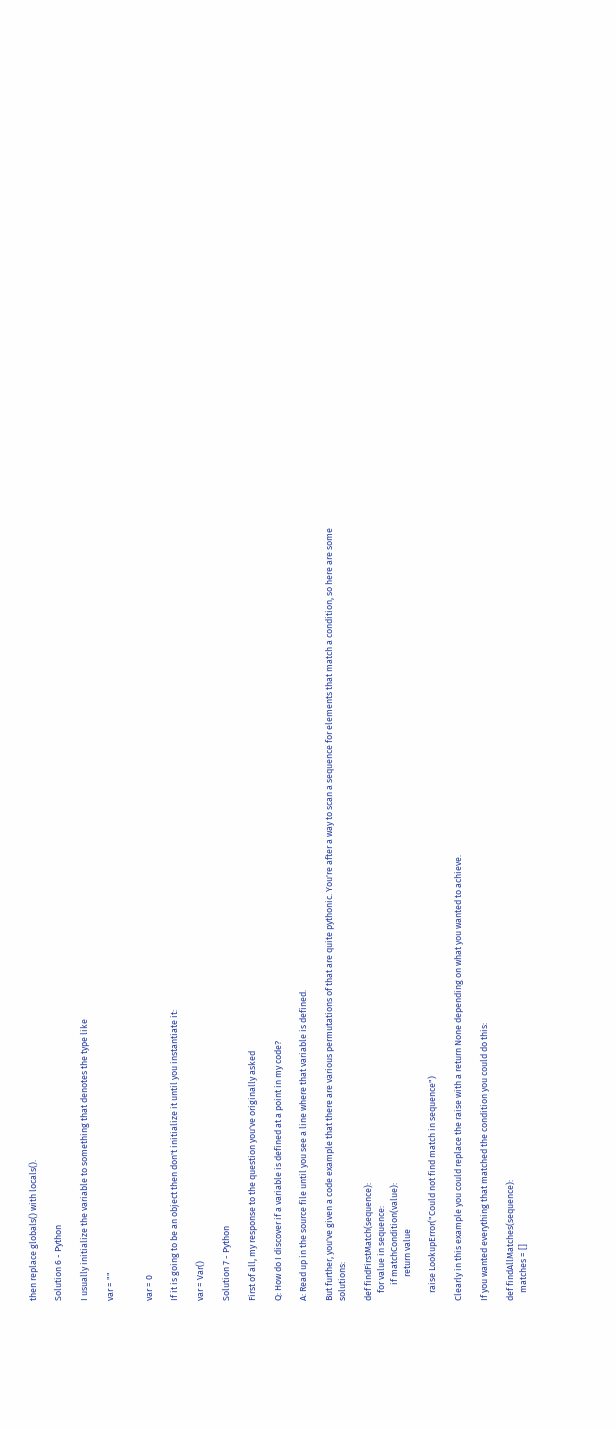then replace globals() with locals().

Solution 6 - Python

I usually initialize the variable to something that denotes the type like

var = ""


var = 0

If it is going to be an object then don't initialize it until you instantiate it:

var = Var()

Solution 7 - Python

First of all, my response to the question you've originally asked

Q: How do I discover if a variable is defined at a point in my code?

A: Read up in the source file until you see a line where that variable is defined.

But further, you've given a code example that there are various permutations of that are quite pythonic. You're after a way to scan a sequence for elements that match a condition, so here are some solutions:

def findFirstMatch(sequence):
    for value in sequence:
        if matchCondition(value):
            return value

    raise LookupError("Could not find match in sequence")

Clearly in this example you could replace the raise with a return None depending on what you wanted to achieve.

If you wanted everything that matched the condition you could do this:

def findAllMatches(sequence):
    matches = []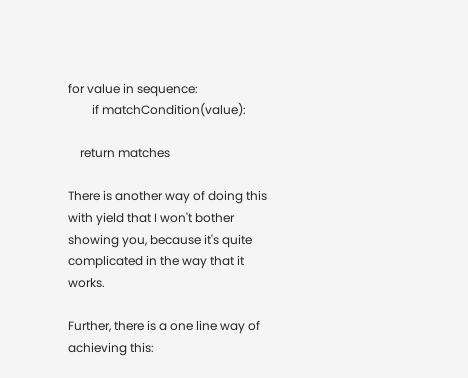for value in sequence:
        if matchCondition(value):

    return matches

There is another way of doing this with yield that I won't bother showing you, because it's quite complicated in the way that it works.

Further, there is a one line way of achieving this: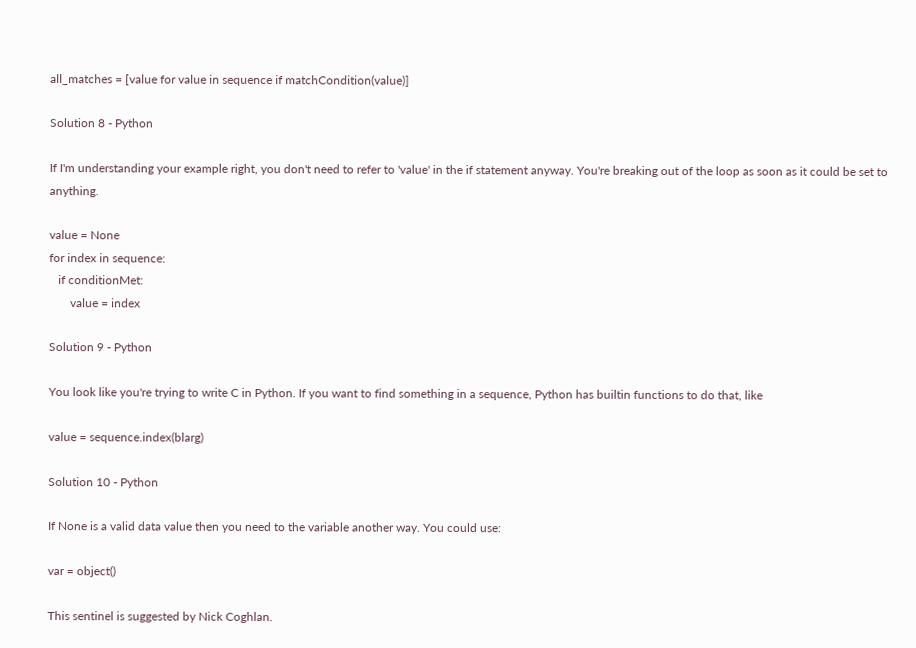all_matches = [value for value in sequence if matchCondition(value)]

Solution 8 - Python

If I'm understanding your example right, you don't need to refer to 'value' in the if statement anyway. You're breaking out of the loop as soon as it could be set to anything.

value = None
for index in sequence:
   if conditionMet:
       value = index

Solution 9 - Python

You look like you're trying to write C in Python. If you want to find something in a sequence, Python has builtin functions to do that, like

value = sequence.index(blarg)

Solution 10 - Python

If None is a valid data value then you need to the variable another way. You could use:

var = object()

This sentinel is suggested by Nick Coghlan.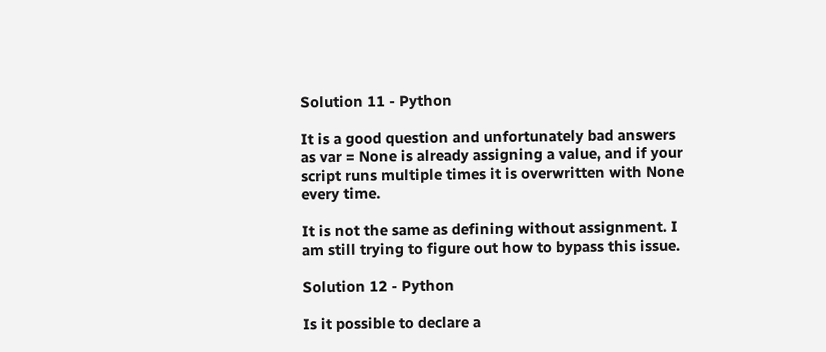Solution 11 - Python

It is a good question and unfortunately bad answers as var = None is already assigning a value, and if your script runs multiple times it is overwritten with None every time.

It is not the same as defining without assignment. I am still trying to figure out how to bypass this issue.

Solution 12 - Python

Is it possible to declare a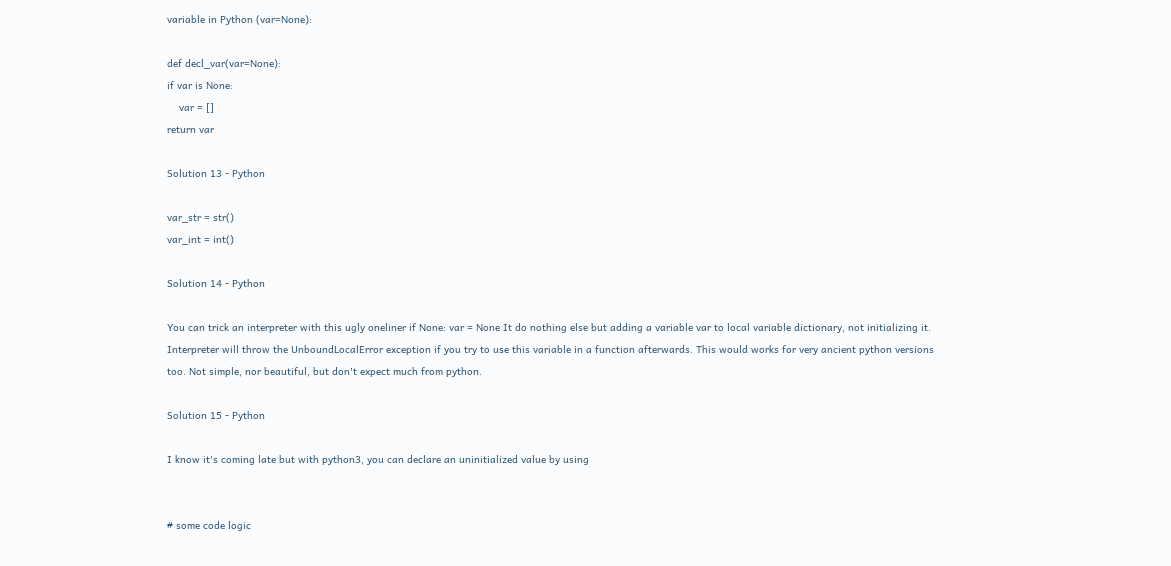variable in Python (var=None):

def decl_var(var=None):
if var is None:
    var = []
return var

Solution 13 - Python

var_str = str()
var_int = int()

Solution 14 - Python

You can trick an interpreter with this ugly oneliner if None: var = None It do nothing else but adding a variable var to local variable dictionary, not initializing it. Interpreter will throw the UnboundLocalError exception if you try to use this variable in a function afterwards. This would works for very ancient python versions too. Not simple, nor beautiful, but don't expect much from python.

Solution 15 - Python

I know it's coming late but with python3, you can declare an uninitialized value by using


# some code logic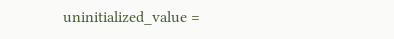uninitialized_value =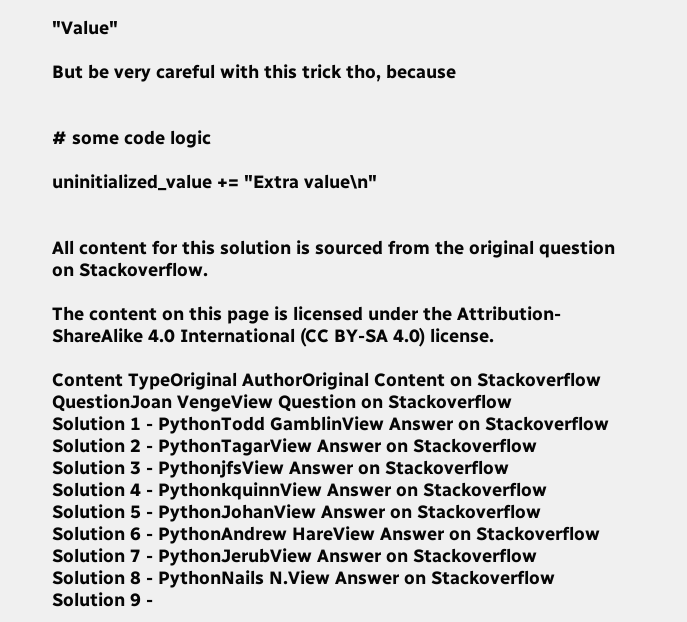"Value"

But be very careful with this trick tho, because


# some code logic

uninitialized_value += "Extra value\n"


All content for this solution is sourced from the original question on Stackoverflow.

The content on this page is licensed under the Attribution-ShareAlike 4.0 International (CC BY-SA 4.0) license.

Content TypeOriginal AuthorOriginal Content on Stackoverflow
QuestionJoan VengeView Question on Stackoverflow
Solution 1 - PythonTodd GamblinView Answer on Stackoverflow
Solution 2 - PythonTagarView Answer on Stackoverflow
Solution 3 - PythonjfsView Answer on Stackoverflow
Solution 4 - PythonkquinnView Answer on Stackoverflow
Solution 5 - PythonJohanView Answer on Stackoverflow
Solution 6 - PythonAndrew HareView Answer on Stackoverflow
Solution 7 - PythonJerubView Answer on Stackoverflow
Solution 8 - PythonNails N.View Answer on Stackoverflow
Solution 9 -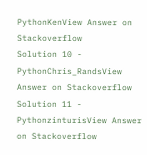PythonKenView Answer on Stackoverflow
Solution 10 - PythonChris_RandsView Answer on Stackoverflow
Solution 11 - PythonzinturisView Answer on Stackoverflow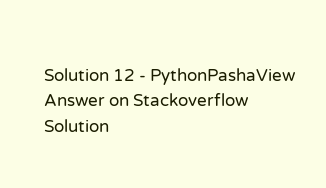Solution 12 - PythonPashaView Answer on Stackoverflow
Solution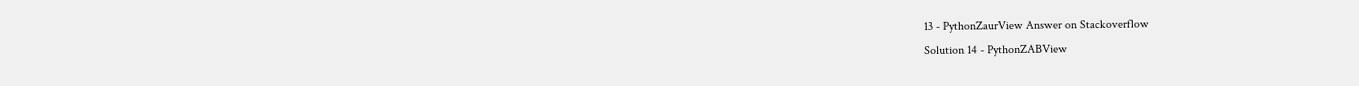13 - PythonZaurView Answer on Stackoverflow
Solution 14 - PythonZABView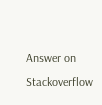Answer on Stackoverflow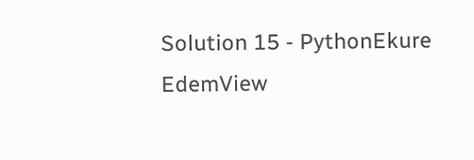Solution 15 - PythonEkure EdemView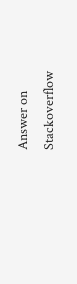Answer on Stackoverflow